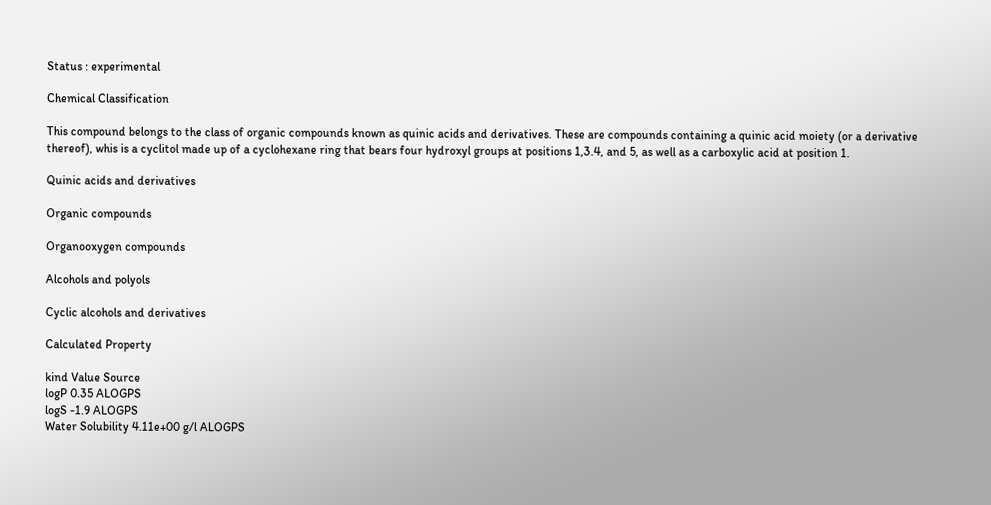Status : experimental

Chemical Classification

This compound belongs to the class of organic compounds known as quinic acids and derivatives. These are compounds containing a quinic acid moiety (or a derivative thereof), whis is a cyclitol made up of a cyclohexane ring that bears four hydroxyl groups at positions 1,3.4, and 5, as well as a carboxylic acid at position 1.

Quinic acids and derivatives

Organic compounds

Organooxygen compounds

Alcohols and polyols

Cyclic alcohols and derivatives

Calculated Property

kind Value Source
logP 0.35 ALOGPS
logS -1.9 ALOGPS
Water Solubility 4.11e+00 g/l ALOGPS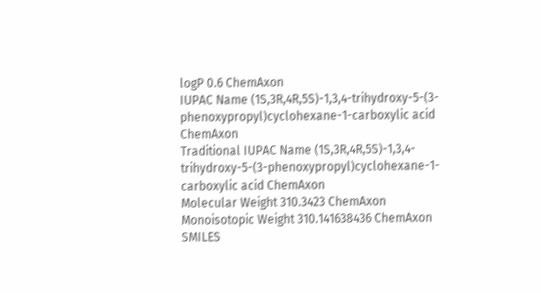logP 0.6 ChemAxon
IUPAC Name (1S,3R,4R,5S)-1,3,4-trihydroxy-5-(3-phenoxypropyl)cyclohexane-1-carboxylic acid ChemAxon
Traditional IUPAC Name (1S,3R,4R,5S)-1,3,4-trihydroxy-5-(3-phenoxypropyl)cyclohexane-1-carboxylic acid ChemAxon
Molecular Weight 310.3423 ChemAxon
Monoisotopic Weight 310.141638436 ChemAxon
SMILES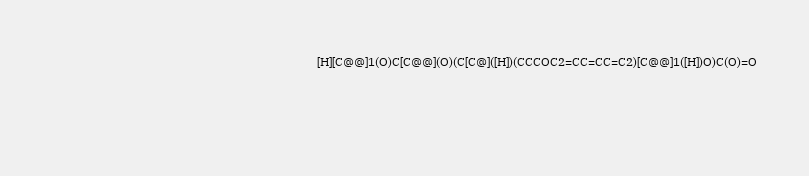[H][C@@]1(O)C[C@@](O)(C[C@]([H])(CCCOC2=CC=CC=C2)[C@@]1([H])O)C(O)=O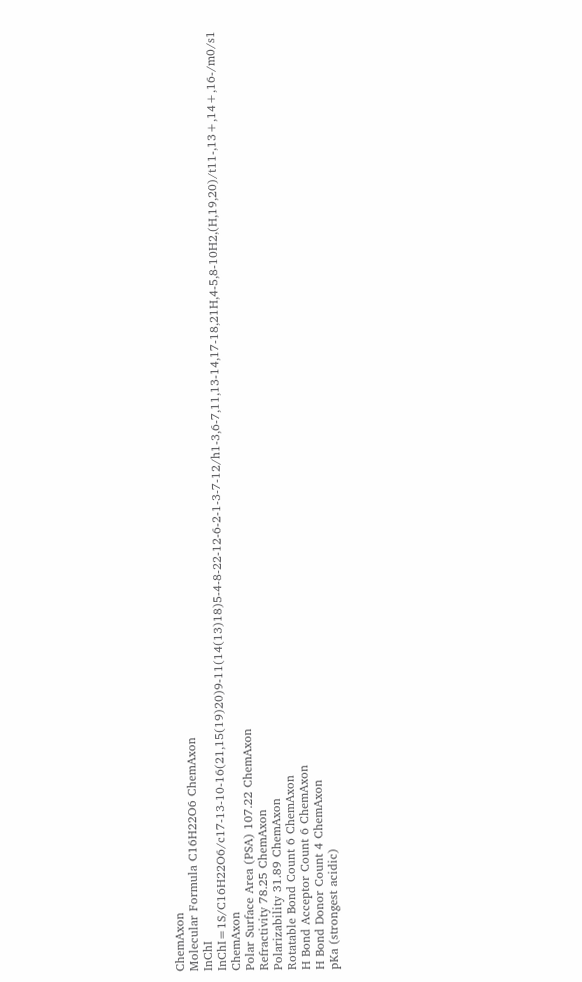ChemAxon
Molecular Formula C16H22O6 ChemAxon
InChI InChI=1S/C16H22O6/c17-13-10-16(21,15(19)20)9-11(14(13)18)5-4-8-22-12-6-2-1-3-7-12/h1-3,6-7,11,13-14,17-18,21H,4-5,8-10H2,(H,19,20)/t11-,13+,14+,16-/m0/s1 ChemAxon
Polar Surface Area (PSA) 107.22 ChemAxon
Refractivity 78.25 ChemAxon
Polarizability 31.89 ChemAxon
Rotatable Bond Count 6 ChemAxon
H Bond Acceptor Count 6 ChemAxon
H Bond Donor Count 4 ChemAxon
pKa (strongest acidic)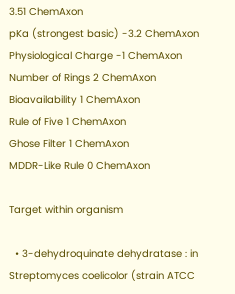3.51 ChemAxon
pKa (strongest basic) -3.2 ChemAxon
Physiological Charge -1 ChemAxon
Number of Rings 2 ChemAxon
Bioavailability 1 ChemAxon
Rule of Five 1 ChemAxon
Ghose Filter 1 ChemAxon
MDDR-Like Rule 0 ChemAxon

Target within organism

  • 3-dehydroquinate dehydratase : in Streptomyces coelicolor (strain ATCC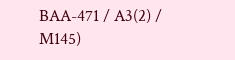BAA-471 / A3(2) / M145)